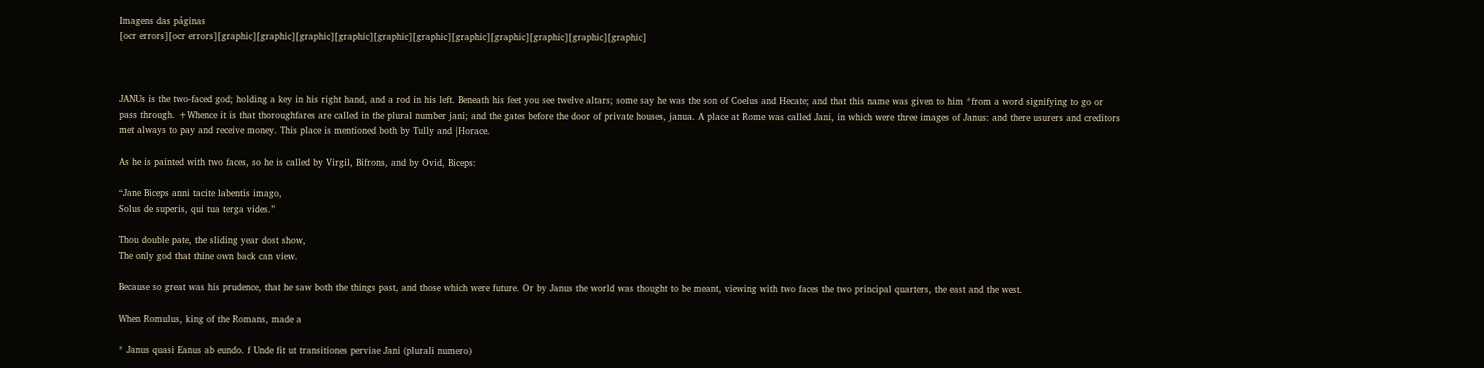Imagens das páginas
[ocr errors][ocr errors][graphic][graphic][graphic][graphic][graphic][graphic][graphic][graphic][graphic][graphic][graphic]



JANUs is the two-faced god; holding a key in his right hand, and a rod in his left. Beneath his feet you see twelve altars; some say he was the son of Coelus and Hecate; and that this name was given to him *from a word signifying to go or pass through. +Whence it is that thoroughfares are called in the plural number jani; and the gates before the door of private houses, janua. A place at Rome was called Jani, in which were three images of Janus: and there usurers and creditors met always to pay and receive money. This place is mentioned both by Tully and |Horace.

As he is painted with two faces, so he is called by Virgil, Bifrons, and by Ovid, Biceps:

“Jane Biceps anni tacite labentis imago,
Solus de superis, qui tua terga vides.”

Thou double pate, the sliding year dost show,
The only god that thine own back can view.

Because so great was his prudence, that he saw both the things past, and those which were future. Or by Janus the world was thought to be meant, viewing with two faces the two principal quarters, the east and the west.

When Romulus, king of the Romans, made a

* Janus quasi Eanus ab eundo. f Unde fit ut transitiones perviae Jani (plurali numero)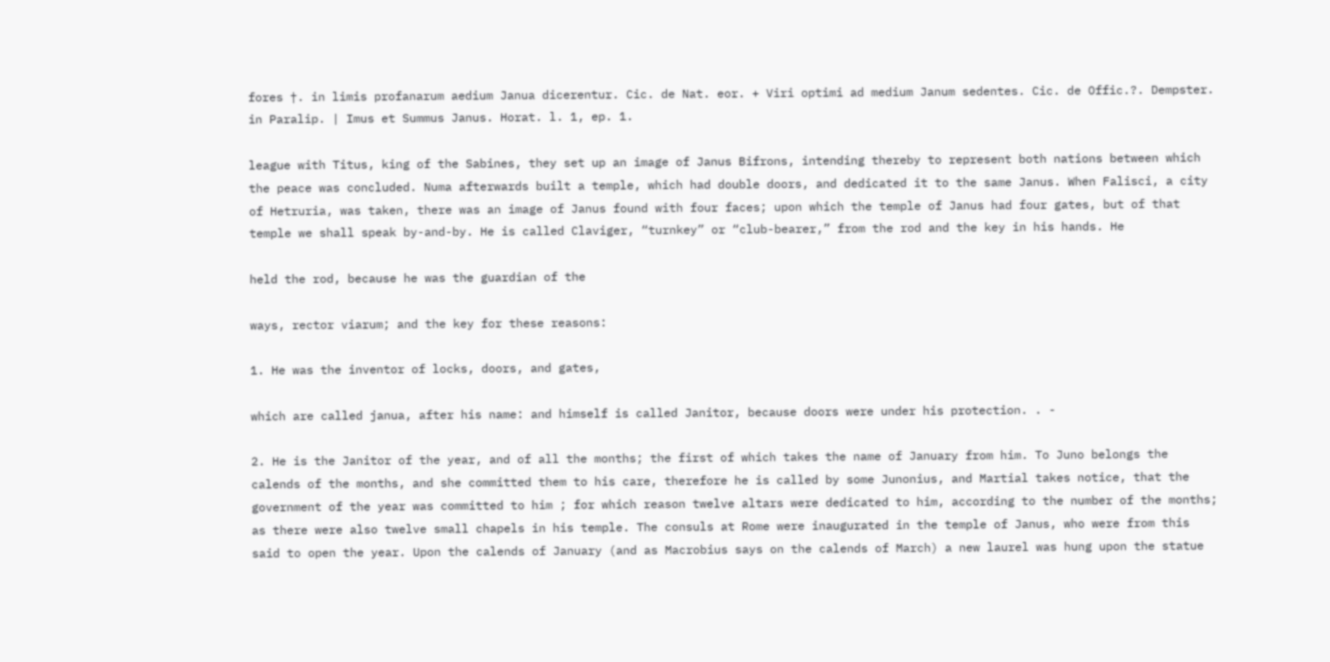fores †. in limis profanarum aedium Janua dicerentur. Cic. de Nat. eor. + Viri optimi ad medium Janum sedentes. Cic. de Offic.?. Dempster. in Paralip. | Imus et Summus Janus. Horat. l. 1, ep. 1.

league with Titus, king of the Sabines, they set up an image of Janus Bifrons, intending thereby to represent both nations between which the peace was concluded. Numa afterwards built a temple, which had double doors, and dedicated it to the same Janus. When Falisci, a city of Hetruria, was taken, there was an image of Janus found with four faces; upon which the temple of Janus had four gates, but of that temple we shall speak by-and-by. He is called Claviger, “turnkey” or “club-bearer,” from the rod and the key in his hands. He

held the rod, because he was the guardian of the

ways, rector viarum; and the key for these reasons:

1. He was the inventor of locks, doors, and gates,

which are called janua, after his name: and himself is called Janitor, because doors were under his protection. . -

2. He is the Janitor of the year, and of all the months; the first of which takes the name of January from him. To Juno belongs the calends of the months, and she committed them to his care, therefore he is called by some Junonius, and Martial takes notice, that the government of the year was committed to him ; for which reason twelve altars were dedicated to him, according to the number of the months; as there were also twelve small chapels in his temple. The consuls at Rome were inaugurated in the temple of Janus, who were from this said to open the year. Upon the calends of January (and as Macrobius says on the calends of March) a new laurel was hung upon the statue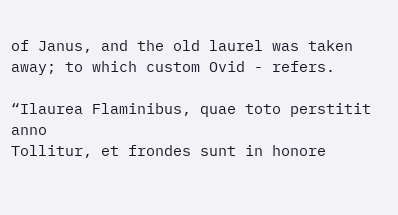of Janus, and the old laurel was taken away; to which custom Ovid - refers.

“Ilaurea Flaminibus, quae toto perstitit anno
Tollitur, et frondes sunt in honore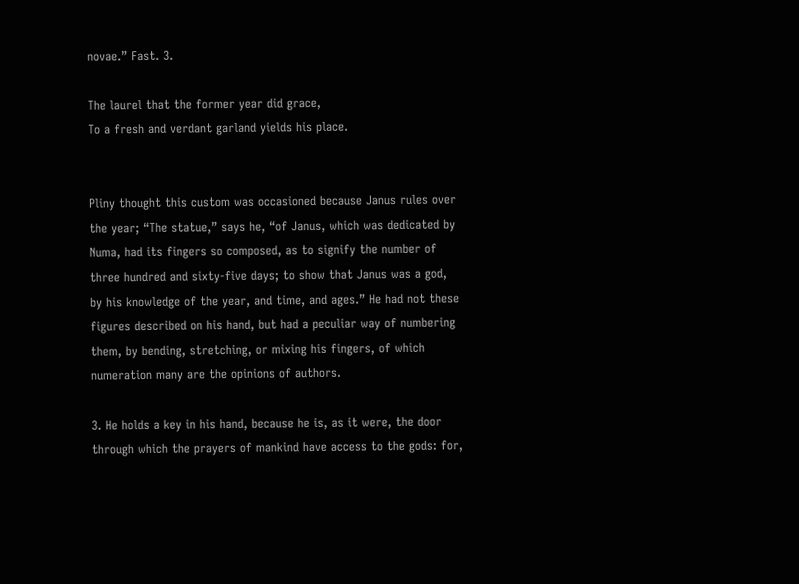novae.” Fast. 3.

The laurel that the former year did grace,
To a fresh and verdant garland yields his place.


Pliny thought this custom was occasioned because Janus rules over the year; “The statue,” says he, “of Janus, which was dedicated by Numa, had its fingers so composed, as to signify the number of three hundred and sixty-five days; to show that Janus was a god, by his knowledge of the year, and time, and ages.” He had not these figures described on his hand, but had a peculiar way of numbering them, by bending, stretching, or mixing his fingers, of which numeration many are the opinions of authors.

3. He holds a key in his hand, because he is, as it were, the door through which the prayers of mankind have access to the gods: for,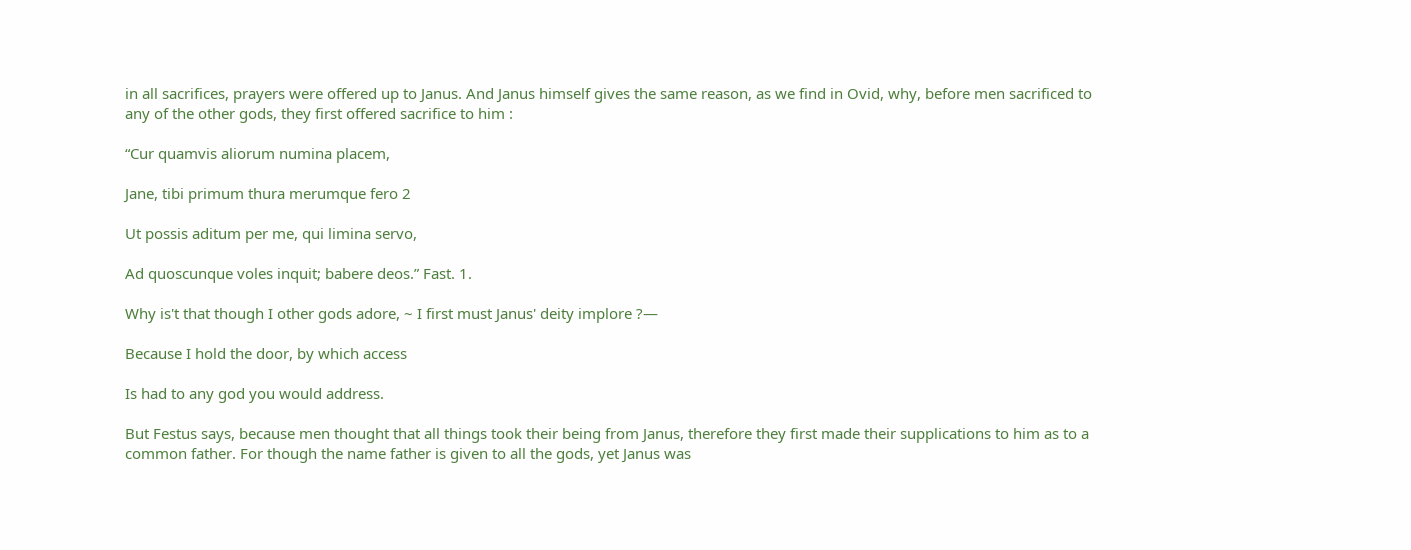in all sacrifices, prayers were offered up to Janus. And Janus himself gives the same reason, as we find in Ovid, why, before men sacrificed to any of the other gods, they first offered sacrifice to him :

“Cur quamvis aliorum numina placem,

Jane, tibi primum thura merumque fero 2

Ut possis aditum per me, qui limina servo,

Ad quoscunque voles inquit; babere deos.” Fast. 1.

Why is't that though I other gods adore, ~ I first must Janus' deity implore ?—

Because I hold the door, by which access

Is had to any god you would address.

But Festus says, because men thought that all things took their being from Janus, therefore they first made their supplications to him as to a common father. For though the name father is given to all the gods, yet Janus was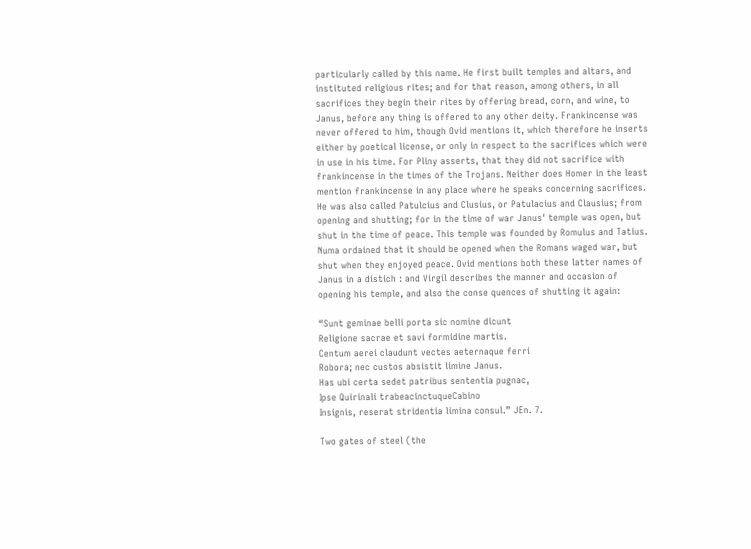particularly called by this name. He first built temples and altars, and instituted religious rites; and for that reason, among others, in all sacrifices they begin their rites by offering bread, corn, and wine, to Janus, before any thing is offered to any other deity. Frankincense was never offered to him, though Ovid mentions it, which therefore he inserts either by poetical license, or only in respect to the sacrifices which were in use in his time. For Pliny asserts, that they did not sacrifice with frankincense in the times of the Trojans. Neither does Homer in the least mention frankincense in any place where he speaks concerning sacrifices. He was also called Patulcius and Clusius, or Patulacius and Clausius; from opening and shutting; for in the time of war Janus' temple was open, but shut in the time of peace. This temple was founded by Romulus and Tatius. Numa ordained that it should be opened when the Romans waged war, but shut when they enjoyed peace. Ovid mentions both these latter names of Janus in a distich : and Virgil describes the manner and occasion of opening his temple, and also the conse quences of shutting it again:

“Sunt geminae belli porta sic nomine dicunt
Religione sacrae et savi formidine martis.
Centum aerei claudunt vectes aeternaque ferri
Robora; nec custos absistit limine Janus.
Has ubi certa sedet patribus sententia pugnac,
Ipse Quirinali trabeacinctuqueCabino
Insignis, reserat stridentia limina consul.” JEn. 7.

Two gates of steel (the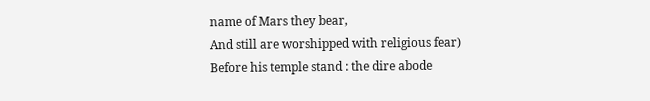name of Mars they bear,
And still are worshipped with religious fear)
Before his temple stand : the dire abode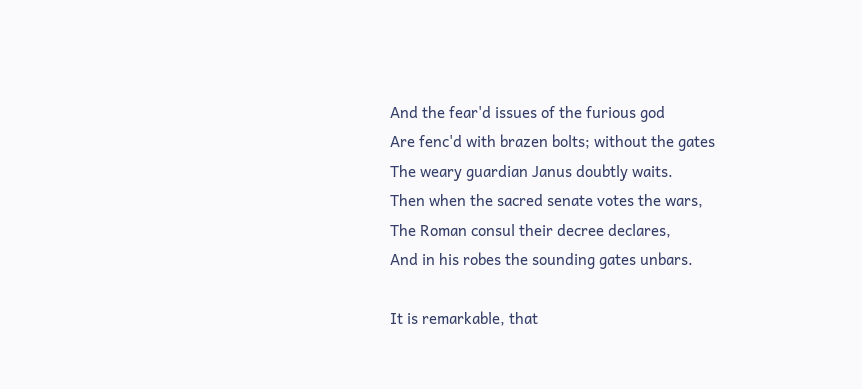And the fear'd issues of the furious god
Are fenc'd with brazen bolts; without the gates
The weary guardian Janus doubtly waits.
Then when the sacred senate votes the wars,
The Roman consul their decree declares,
And in his robes the sounding gates unbars.

It is remarkable, that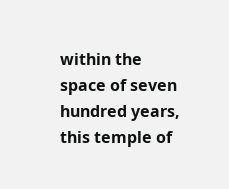within the space of seven hundred years, this temple of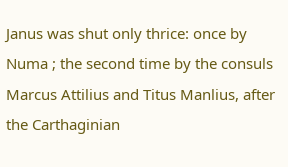Janus was shut only thrice: once by Numa ; the second time by the consuls Marcus Attilius and Titus Manlius, after the Carthaginian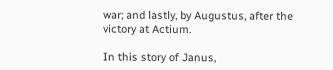war; and lastly, by Augustus, after the victory at Actium.

In this story of Janus,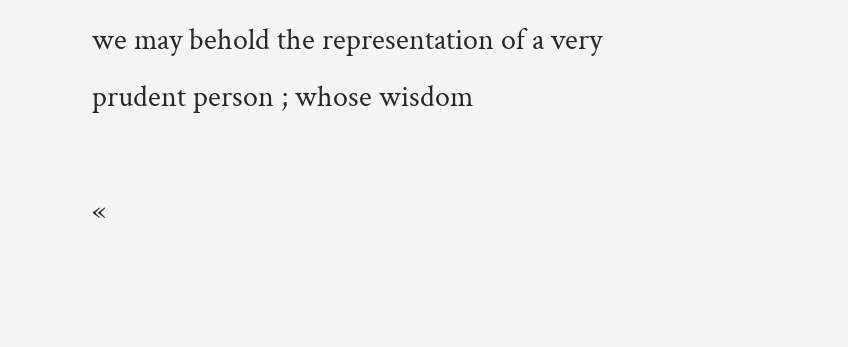we may behold the representation of a very prudent person ; whose wisdom

«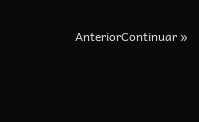AnteriorContinuar »